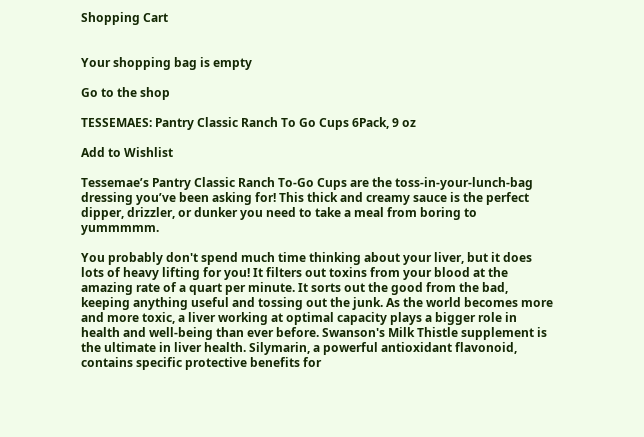Shopping Cart


Your shopping bag is empty

Go to the shop

TESSEMAES: Pantry Classic Ranch To Go Cups 6Pack, 9 oz

Add to Wishlist

Tessemae’s Pantry Classic Ranch To-Go Cups are the toss-in-your-lunch-bag dressing you’ve been asking for! This thick and creamy sauce is the perfect dipper, drizzler, or dunker you need to take a meal from boring to yummmmm.

You probably don't spend much time thinking about your liver, but it does lots of heavy lifting for you! It filters out toxins from your blood at the amazing rate of a quart per minute. It sorts out the good from the bad, keeping anything useful and tossing out the junk. As the world becomes more and more toxic, a liver working at optimal capacity plays a bigger role in health and well-being than ever before. Swanson's Milk Thistle supplement is the ultimate in liver health. Silymarin, a powerful antioxidant flavonoid, contains specific protective benefits for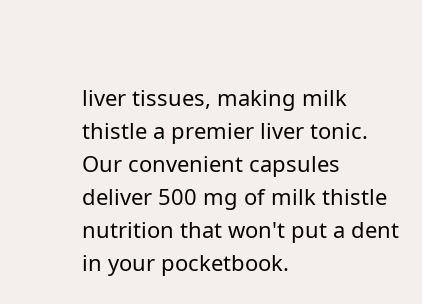liver tissues, making milk thistle a premier liver tonic. Our convenient capsules deliver 500 mg of milk thistle nutrition that won't put a dent in your pocketbook.